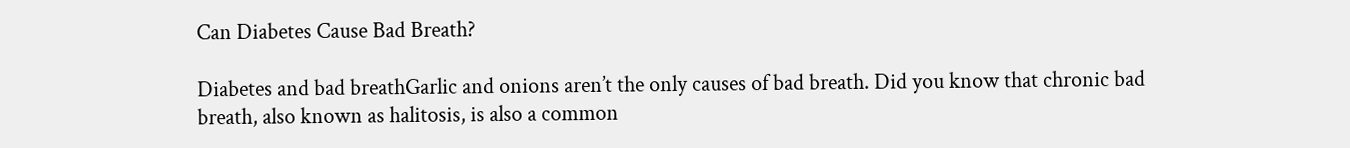Can Diabetes Cause Bad Breath?

Diabetes and bad breathGarlic and onions aren’t the only causes of bad breath. Did you know that chronic bad breath, also known as halitosis, is also a common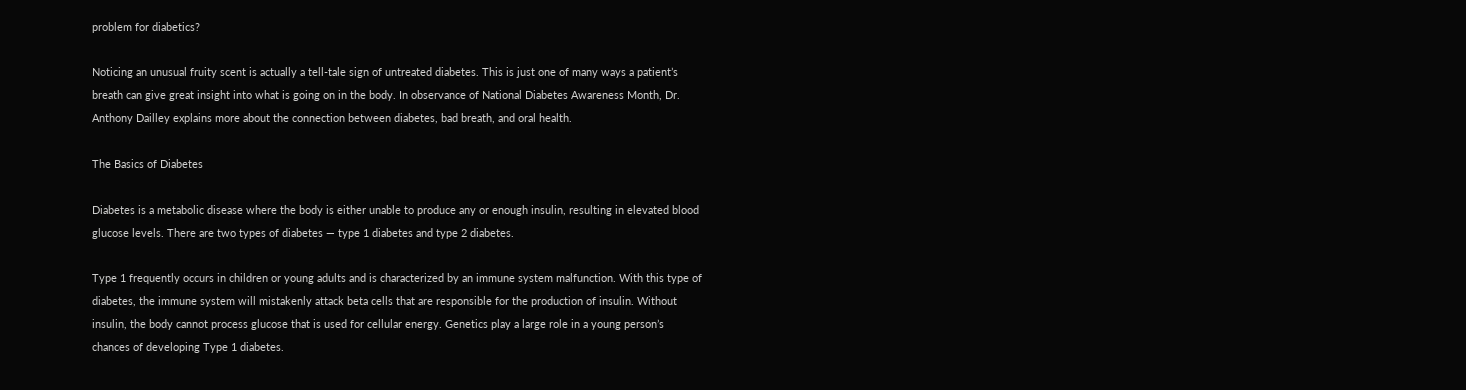problem for diabetics?

Noticing an unusual fruity scent is actually a tell-tale sign of untreated diabetes. This is just one of many ways a patient’s breath can give great insight into what is going on in the body. In observance of National Diabetes Awareness Month, Dr. Anthony Dailley explains more about the connection between diabetes, bad breath, and oral health.

The Basics of Diabetes

Diabetes is a metabolic disease where the body is either unable to produce any or enough insulin, resulting in elevated blood glucose levels. There are two types of diabetes — type 1 diabetes and type 2 diabetes.

Type 1 frequently occurs in children or young adults and is characterized by an immune system malfunction. With this type of diabetes, the immune system will mistakenly attack beta cells that are responsible for the production of insulin. Without insulin, the body cannot process glucose that is used for cellular energy. Genetics play a large role in a young person’s chances of developing Type 1 diabetes.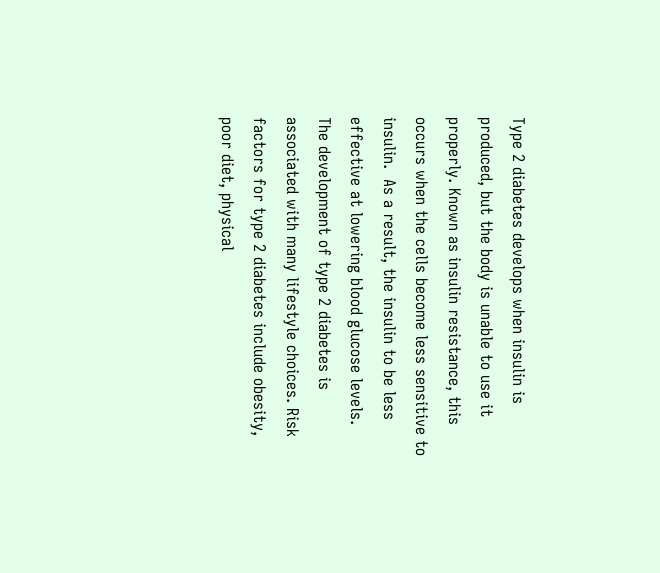Type 2 diabetes develops when insulin is produced, but the body is unable to use it properly. Known as insulin resistance, this occurs when the cells become less sensitive to insulin.  As a result, the insulin to be less effective at lowering blood glucose levels.  The development of type 2 diabetes is associated with many lifestyle choices. Risk factors for type 2 diabetes include obesity, poor diet, physical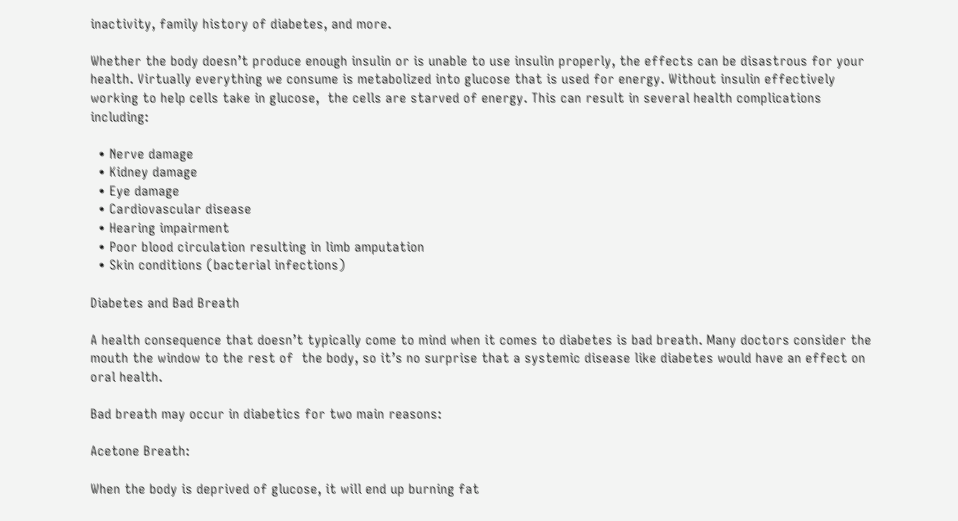inactivity, family history of diabetes, and more.

Whether the body doesn’t produce enough insulin or is unable to use insulin properly, the effects can be disastrous for your health. Virtually everything we consume is metabolized into glucose that is used for energy. Without insulin effectively working to help cells take in glucose,  the cells are starved of energy. This can result in several health complications including:

  • Nerve damage
  • Kidney damage
  • Eye damage
  • Cardiovascular disease
  • Hearing impairment
  • Poor blood circulation resulting in limb amputation
  • Skin conditions (bacterial infections)

Diabetes and Bad Breath

A health consequence that doesn’t typically come to mind when it comes to diabetes is bad breath. Many doctors consider the mouth the window to the rest of  the body, so it’s no surprise that a systemic disease like diabetes would have an effect on oral health.

Bad breath may occur in diabetics for two main reasons:

Acetone Breath:

When the body is deprived of glucose, it will end up burning fat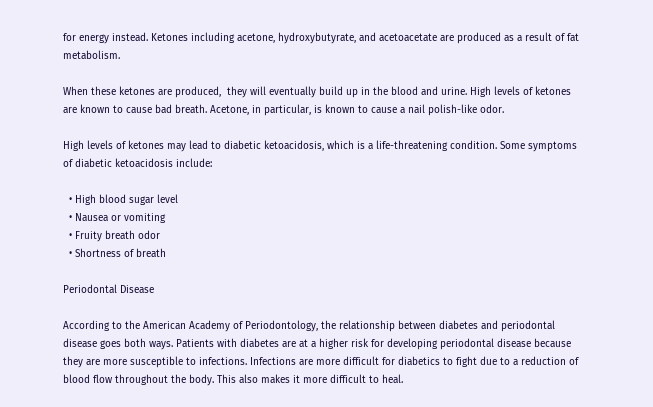for energy instead. Ketones including acetone, hydroxybutyrate, and acetoacetate are produced as a result of fat metabolism.

When these ketones are produced,  they will eventually build up in the blood and urine. High levels of ketones are known to cause bad breath. Acetone, in particular, is known to cause a nail polish-like odor.

High levels of ketones may lead to diabetic ketoacidosis, which is a life-threatening condition. Some symptoms of diabetic ketoacidosis include:

  • High blood sugar level
  • Nausea or vomiting
  • Fruity breath odor
  • Shortness of breath

Periodontal Disease

According to the American Academy of Periodontology, the relationship between diabetes and periodontal disease goes both ways. Patients with diabetes are at a higher risk for developing periodontal disease because they are more susceptible to infections. Infections are more difficult for diabetics to fight due to a reduction of blood flow throughout the body. This also makes it more difficult to heal.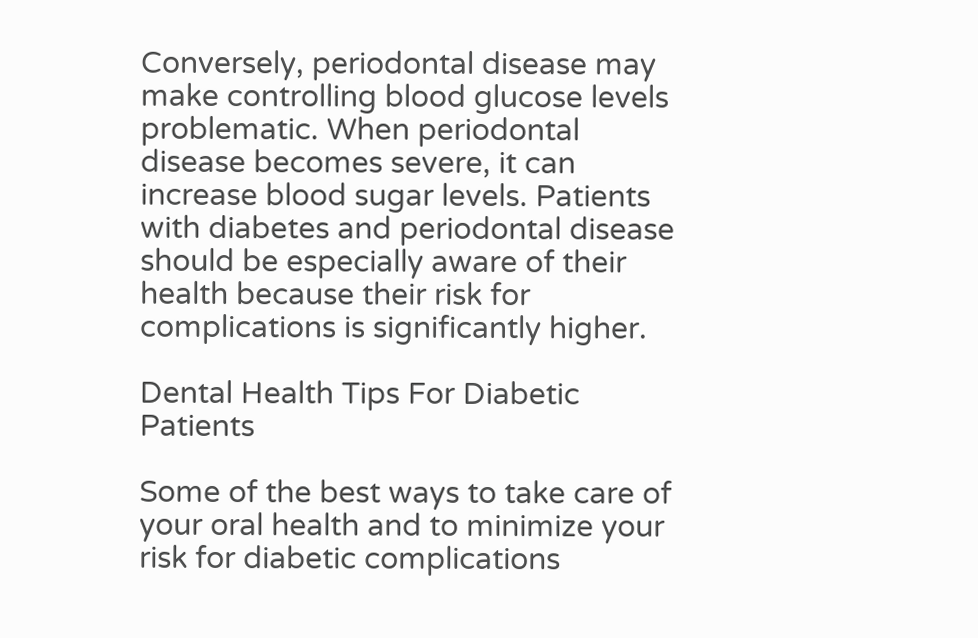Conversely, periodontal disease may make controlling blood glucose levels problematic. When periodontal disease becomes severe, it can increase blood sugar levels. Patients with diabetes and periodontal disease should be especially aware of their health because their risk for complications is significantly higher.

Dental Health Tips For Diabetic Patients

Some of the best ways to take care of your oral health and to minimize your risk for diabetic complications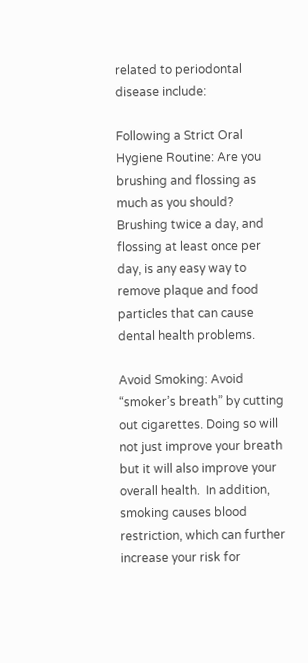related to periodontal disease include:

Following a Strict Oral Hygiene Routine: Are you brushing and flossing as much as you should? Brushing twice a day, and flossing at least once per day, is any easy way to remove plaque and food particles that can cause dental health problems.

Avoid Smoking: Avoid “smoker’s breath” by cutting out cigarettes. Doing so will not just improve your breath but it will also improve your overall health.  In addition, smoking causes blood restriction, which can further increase your risk for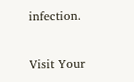infection.

Visit Your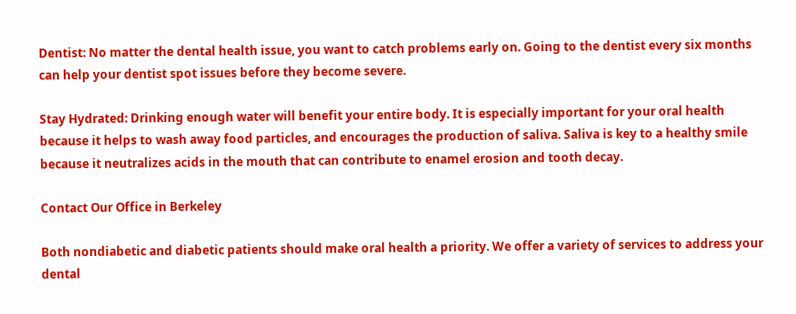Dentist: No matter the dental health issue, you want to catch problems early on. Going to the dentist every six months can help your dentist spot issues before they become severe.

Stay Hydrated: Drinking enough water will benefit your entire body. It is especially important for your oral health because it helps to wash away food particles, and encourages the production of saliva. Saliva is key to a healthy smile because it neutralizes acids in the mouth that can contribute to enamel erosion and tooth decay.

Contact Our Office in Berkeley

Both nondiabetic and diabetic patients should make oral health a priority. We offer a variety of services to address your dental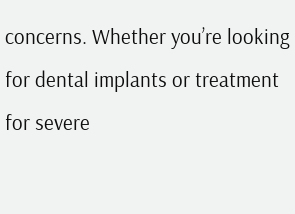concerns. Whether you’re looking for dental implants or treatment for severe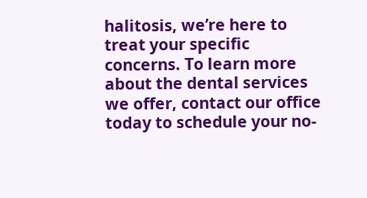halitosis, we’re here to treat your specific concerns. To learn more about the dental services we offer, contact our office today to schedule your no-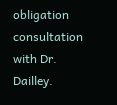obligation consultation with Dr. Dailley.